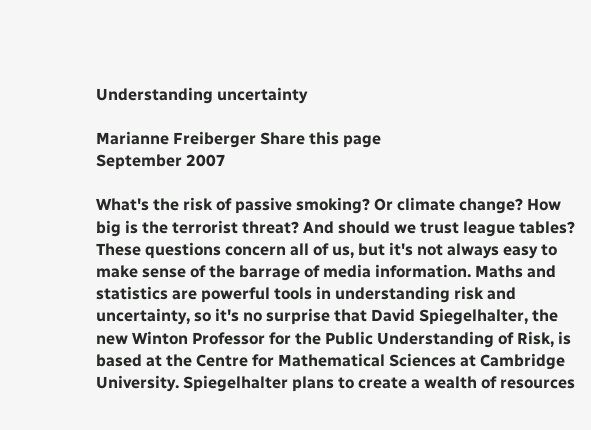Understanding uncertainty

Marianne Freiberger Share this page
September 2007

What's the risk of passive smoking? Or climate change? How big is the terrorist threat? And should we trust league tables? These questions concern all of us, but it's not always easy to make sense of the barrage of media information. Maths and statistics are powerful tools in understanding risk and uncertainty, so it's no surprise that David Spiegelhalter, the new Winton Professor for the Public Understanding of Risk, is based at the Centre for Mathematical Sciences at Cambridge University. Spiegelhalter plans to create a wealth of resources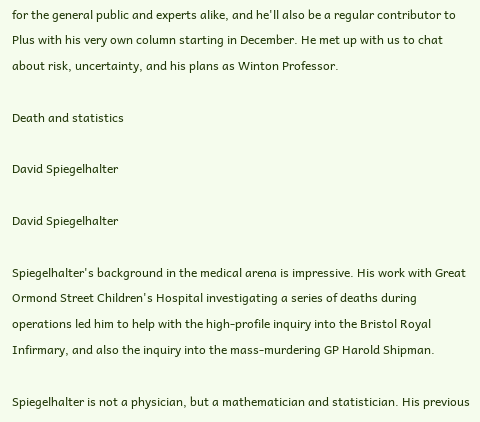for the general public and experts alike, and he'll also be a regular contributor to Plus with his very own column starting in December. He met up with us to chat about risk, uncertainty, and his plans as Winton Professor.

Death and statistics

David Spiegelhalter

David Spiegelhalter

Spiegelhalter's background in the medical arena is impressive. His work with Great Ormond Street Children's Hospital investigating a series of deaths during operations led him to help with the high-profile inquiry into the Bristol Royal Infirmary, and also the inquiry into the mass-murdering GP Harold Shipman.

Spiegelhalter is not a physician, but a mathematician and statistician. His previous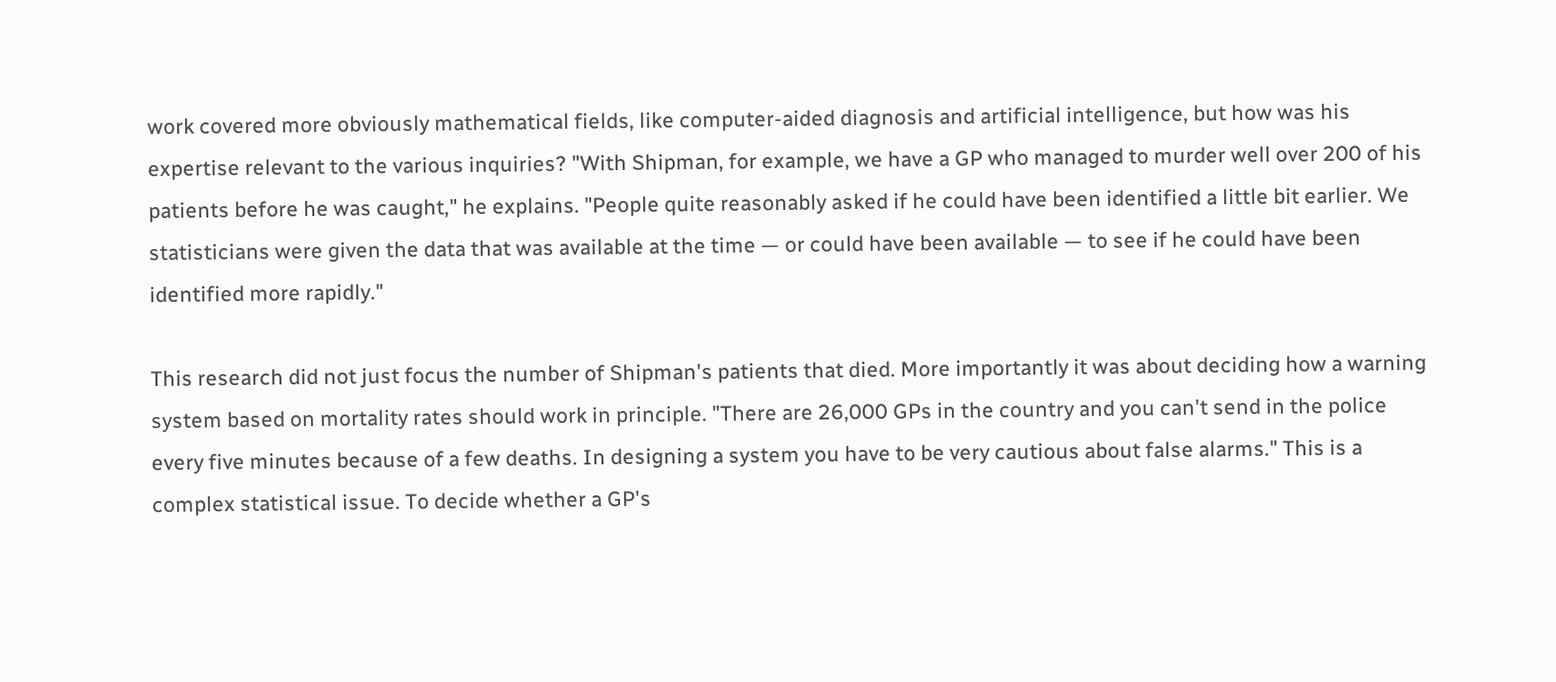work covered more obviously mathematical fields, like computer-aided diagnosis and artificial intelligence, but how was his expertise relevant to the various inquiries? "With Shipman, for example, we have a GP who managed to murder well over 200 of his patients before he was caught," he explains. "People quite reasonably asked if he could have been identified a little bit earlier. We statisticians were given the data that was available at the time — or could have been available — to see if he could have been identified more rapidly."

This research did not just focus the number of Shipman's patients that died. More importantly it was about deciding how a warning system based on mortality rates should work in principle. "There are 26,000 GPs in the country and you can't send in the police every five minutes because of a few deaths. In designing a system you have to be very cautious about false alarms." This is a complex statistical issue. To decide whether a GP's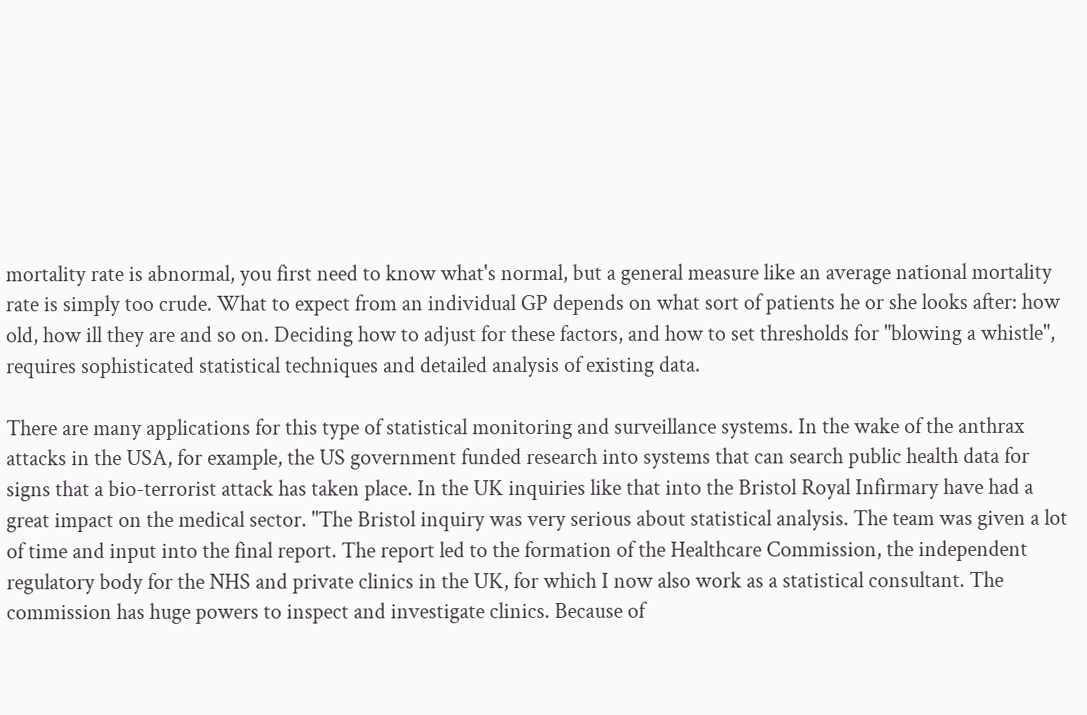mortality rate is abnormal, you first need to know what's normal, but a general measure like an average national mortality rate is simply too crude. What to expect from an individual GP depends on what sort of patients he or she looks after: how old, how ill they are and so on. Deciding how to adjust for these factors, and how to set thresholds for "blowing a whistle", requires sophisticated statistical techniques and detailed analysis of existing data.

There are many applications for this type of statistical monitoring and surveillance systems. In the wake of the anthrax attacks in the USA, for example, the US government funded research into systems that can search public health data for signs that a bio-terrorist attack has taken place. In the UK inquiries like that into the Bristol Royal Infirmary have had a great impact on the medical sector. "The Bristol inquiry was very serious about statistical analysis. The team was given a lot of time and input into the final report. The report led to the formation of the Healthcare Commission, the independent regulatory body for the NHS and private clinics in the UK, for which I now also work as a statistical consultant. The commission has huge powers to inspect and investigate clinics. Because of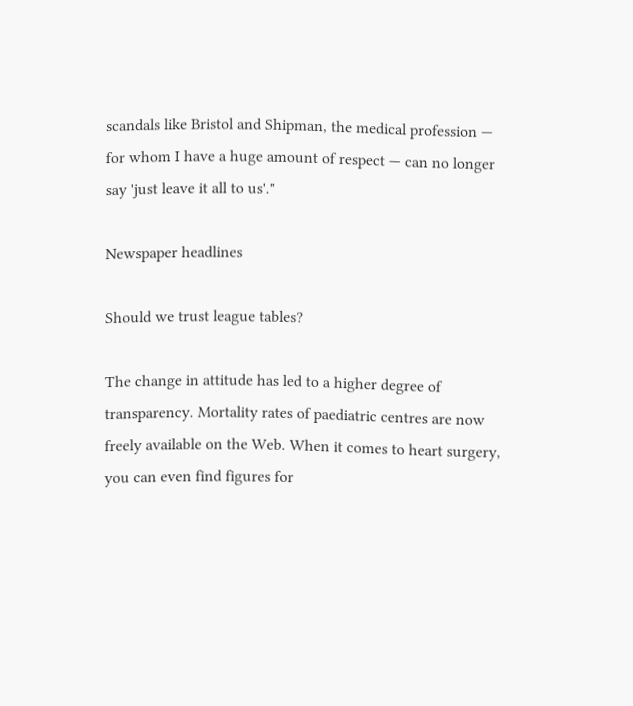scandals like Bristol and Shipman, the medical profession — for whom I have a huge amount of respect — can no longer say 'just leave it all to us'."

Newspaper headlines

Should we trust league tables?

The change in attitude has led to a higher degree of transparency. Mortality rates of paediatric centres are now freely available on the Web. When it comes to heart surgery, you can even find figures for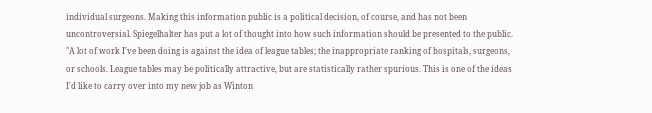individual surgeons. Making this information public is a political decision, of course, and has not been uncontroversial. Spiegelhalter has put a lot of thought into how such information should be presented to the public. "A lot of work I've been doing is against the idea of league tables; the inappropriate ranking of hospitals, surgeons, or schools. League tables may be politically attractive, but are statistically rather spurious. This is one of the ideas I'd like to carry over into my new job as Winton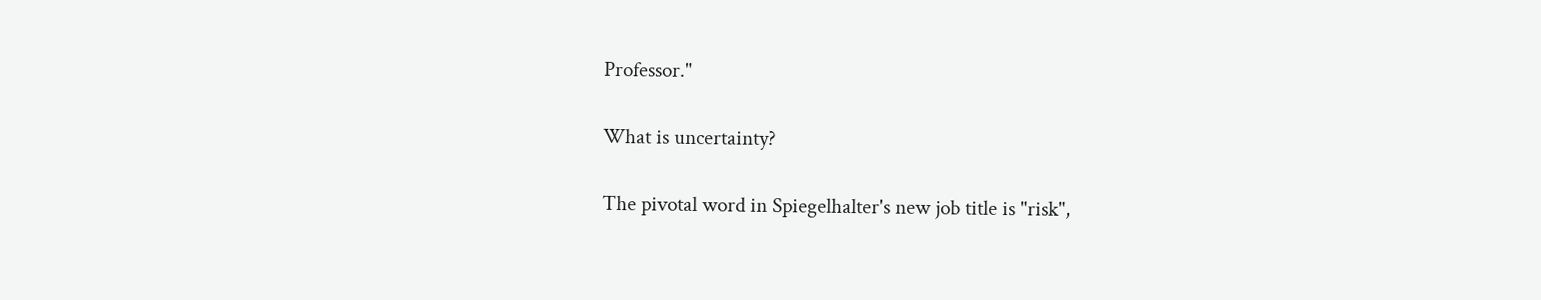Professor."

What is uncertainty?

The pivotal word in Spiegelhalter's new job title is "risk",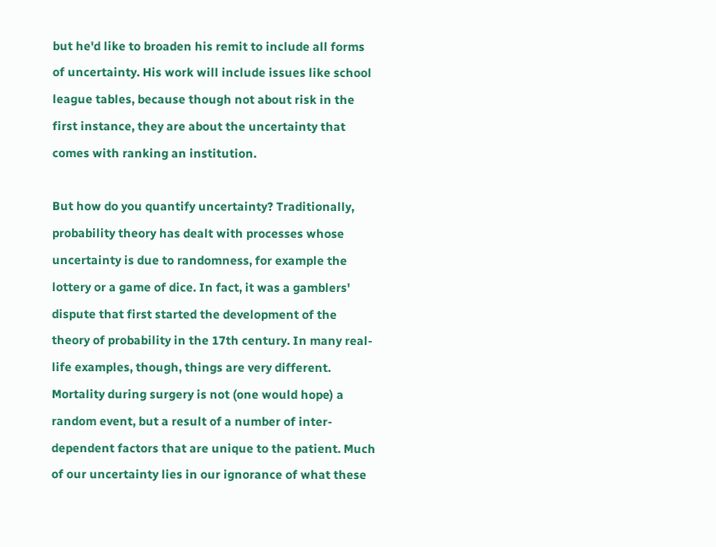but he'd like to broaden his remit to include all forms of uncertainty. His work will include issues like school league tables, because though not about risk in the first instance, they are about the uncertainty that comes with ranking an institution.

But how do you quantify uncertainty? Traditionally, probability theory has dealt with processes whose uncertainty is due to randomness, for example the lottery or a game of dice. In fact, it was a gamblers' dispute that first started the development of the theory of probability in the 17th century. In many real-life examples, though, things are very different. Mortality during surgery is not (one would hope) a random event, but a result of a number of inter-dependent factors that are unique to the patient. Much of our uncertainty lies in our ignorance of what these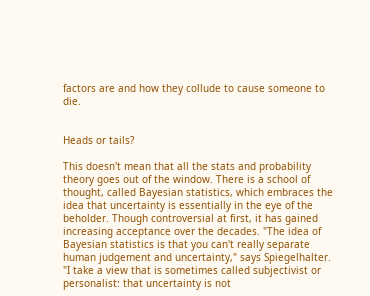factors are and how they collude to cause someone to die.


Heads or tails?

This doesn't mean that all the stats and probability theory goes out of the window. There is a school of thought, called Bayesian statistics, which embraces the idea that uncertainty is essentially in the eye of the beholder. Though controversial at first, it has gained increasing acceptance over the decades. "The idea of Bayesian statistics is that you can't really separate human judgement and uncertainty," says Spiegelhalter. "I take a view that is sometimes called subjectivist or personalist: that uncertainty is not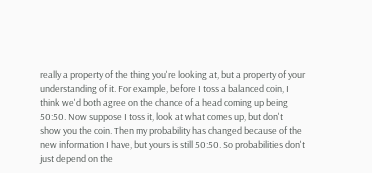really a property of the thing you're looking at, but a property of your understanding of it. For example, before I toss a balanced coin, I think we'd both agree on the chance of a head coming up being 50:50. Now suppose I toss it, look at what comes up, but don't show you the coin. Then my probability has changed because of the new information I have, but yours is still 50:50. So probabilities don't just depend on the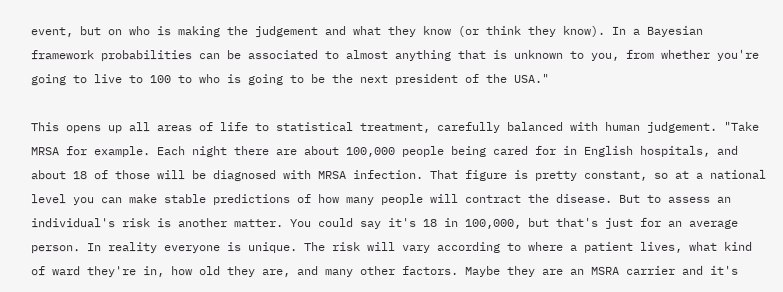event, but on who is making the judgement and what they know (or think they know). In a Bayesian framework probabilities can be associated to almost anything that is unknown to you, from whether you're going to live to 100 to who is going to be the next president of the USA."

This opens up all areas of life to statistical treatment, carefully balanced with human judgement. "Take MRSA for example. Each night there are about 100,000 people being cared for in English hospitals, and about 18 of those will be diagnosed with MRSA infection. That figure is pretty constant, so at a national level you can make stable predictions of how many people will contract the disease. But to assess an individual's risk is another matter. You could say it's 18 in 100,000, but that's just for an average person. In reality everyone is unique. The risk will vary according to where a patient lives, what kind of ward they're in, how old they are, and many other factors. Maybe they are an MSRA carrier and it's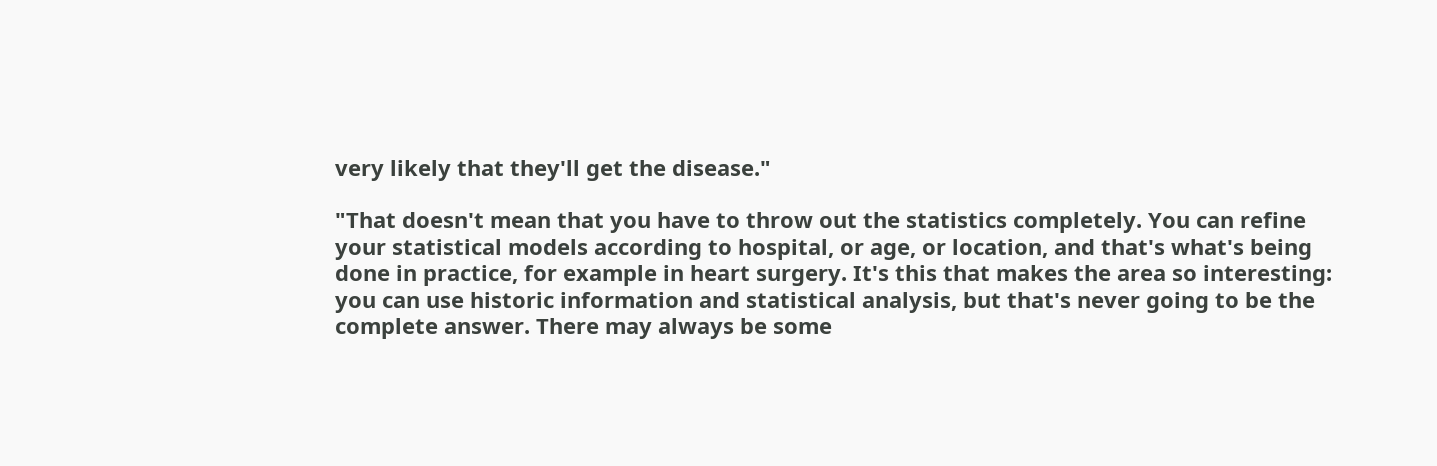very likely that they'll get the disease."

"That doesn't mean that you have to throw out the statistics completely. You can refine your statistical models according to hospital, or age, or location, and that's what's being done in practice, for example in heart surgery. It's this that makes the area so interesting: you can use historic information and statistical analysis, but that's never going to be the complete answer. There may always be some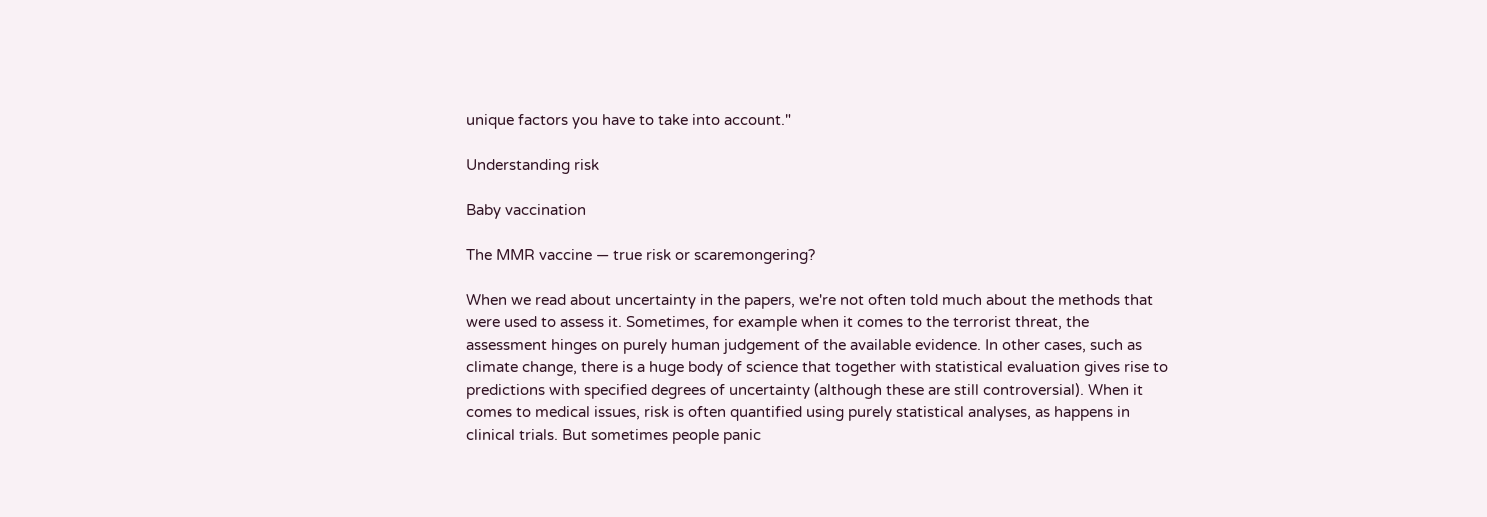unique factors you have to take into account."

Understanding risk

Baby vaccination

The MMR vaccine — true risk or scaremongering?

When we read about uncertainty in the papers, we're not often told much about the methods that were used to assess it. Sometimes, for example when it comes to the terrorist threat, the assessment hinges on purely human judgement of the available evidence. In other cases, such as climate change, there is a huge body of science that together with statistical evaluation gives rise to predictions with specified degrees of uncertainty (although these are still controversial). When it comes to medical issues, risk is often quantified using purely statistical analyses, as happens in clinical trials. But sometimes people panic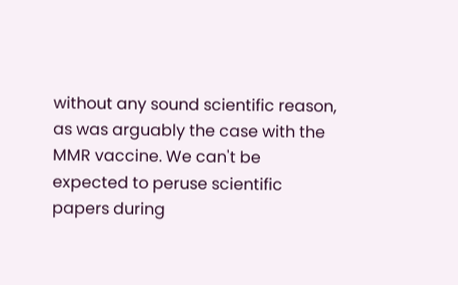without any sound scientific reason, as was arguably the case with the MMR vaccine. We can't be expected to peruse scientific papers during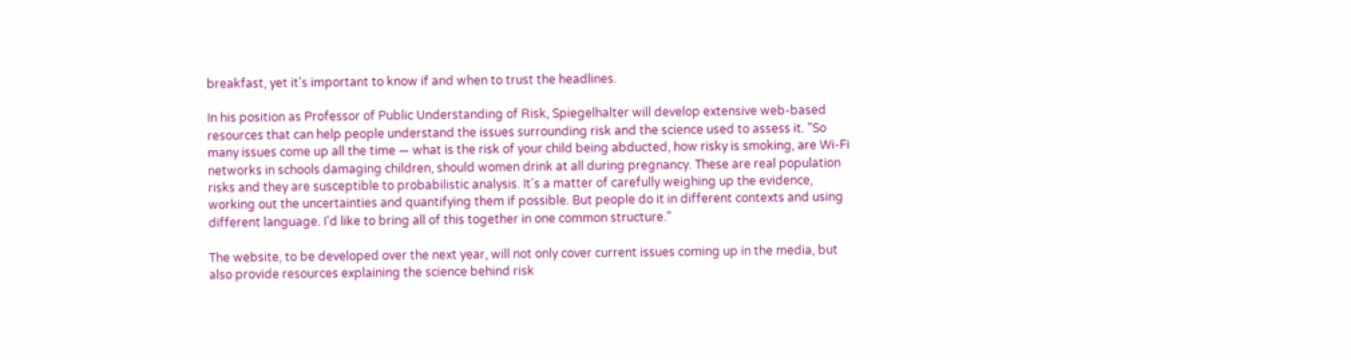breakfast, yet it's important to know if and when to trust the headlines.

In his position as Professor of Public Understanding of Risk, Spiegelhalter will develop extensive web-based resources that can help people understand the issues surrounding risk and the science used to assess it. "So many issues come up all the time — what is the risk of your child being abducted, how risky is smoking, are Wi-Fi networks in schools damaging children, should women drink at all during pregnancy. These are real population risks and they are susceptible to probabilistic analysis. It's a matter of carefully weighing up the evidence, working out the uncertainties and quantifying them if possible. But people do it in different contexts and using different language. I'd like to bring all of this together in one common structure."

The website, to be developed over the next year, will not only cover current issues coming up in the media, but also provide resources explaining the science behind risk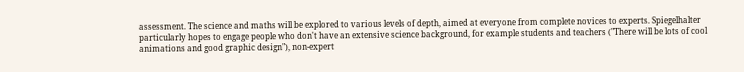assessment. The science and maths will be explored to various levels of depth, aimed at everyone from complete novices to experts. Spiegelhalter particularly hopes to engage people who don't have an extensive science background, for example students and teachers ("There will be lots of cool animations and good graphic design"), non-expert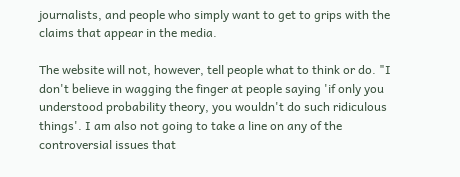journalists, and people who simply want to get to grips with the claims that appear in the media.

The website will not, however, tell people what to think or do. "I don't believe in wagging the finger at people saying 'if only you understood probability theory, you wouldn't do such ridiculous things'. I am also not going to take a line on any of the controversial issues that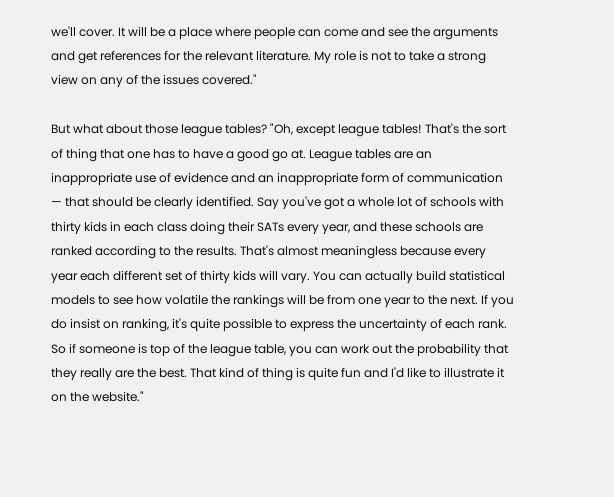we'll cover. It will be a place where people can come and see the arguments and get references for the relevant literature. My role is not to take a strong view on any of the issues covered."

But what about those league tables? "Oh, except league tables! That's the sort of thing that one has to have a good go at. League tables are an inappropriate use of evidence and an inappropriate form of communication — that should be clearly identified. Say you've got a whole lot of schools with thirty kids in each class doing their SATs every year, and these schools are ranked according to the results. That's almost meaningless because every year each different set of thirty kids will vary. You can actually build statistical models to see how volatile the rankings will be from one year to the next. If you do insist on ranking, it's quite possible to express the uncertainty of each rank. So if someone is top of the league table, you can work out the probability that they really are the best. That kind of thing is quite fun and I'd like to illustrate it on the website."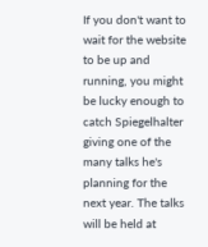If you don't want to wait for the website to be up and running, you might be lucky enough to catch Spiegelhalter giving one of the many talks he's planning for the next year. The talks will be held at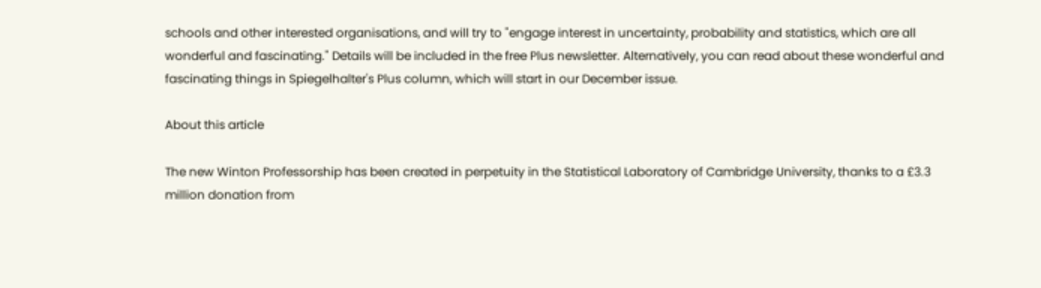schools and other interested organisations, and will try to "engage interest in uncertainty, probability and statistics, which are all wonderful and fascinating." Details will be included in the free Plus newsletter. Alternatively, you can read about these wonderful and fascinating things in Spiegelhalter's Plus column, which will start in our December issue.

About this article

The new Winton Professorship has been created in perpetuity in the Statistical Laboratory of Cambridge University, thanks to a £3.3 million donation from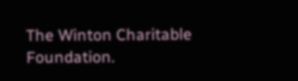The Winton Charitable Foundation.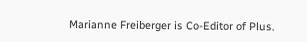Marianne Freiberger is Co-Editor of Plus.